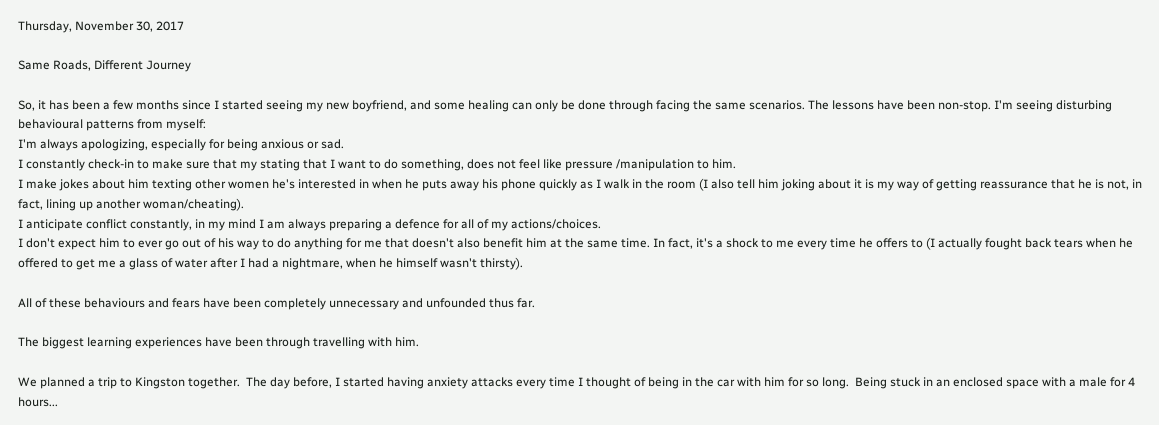Thursday, November 30, 2017

Same Roads, Different Journey

So, it has been a few months since I started seeing my new boyfriend, and some healing can only be done through facing the same scenarios. The lessons have been non-stop. I'm seeing disturbing behavioural patterns from myself:
I'm always apologizing, especially for being anxious or sad.
I constantly check-in to make sure that my stating that I want to do something, does not feel like pressure /manipulation to him.
I make jokes about him texting other women he's interested in when he puts away his phone quickly as I walk in the room (I also tell him joking about it is my way of getting reassurance that he is not, in fact, lining up another woman/cheating).
I anticipate conflict constantly, in my mind I am always preparing a defence for all of my actions/choices.
I don't expect him to ever go out of his way to do anything for me that doesn't also benefit him at the same time. In fact, it's a shock to me every time he offers to (I actually fought back tears when he offered to get me a glass of water after I had a nightmare, when he himself wasn't thirsty).

All of these behaviours and fears have been completely unnecessary and unfounded thus far.

The biggest learning experiences have been through travelling with him.

We planned a trip to Kingston together.  The day before, I started having anxiety attacks every time I thought of being in the car with him for so long.  Being stuck in an enclosed space with a male for 4 hours...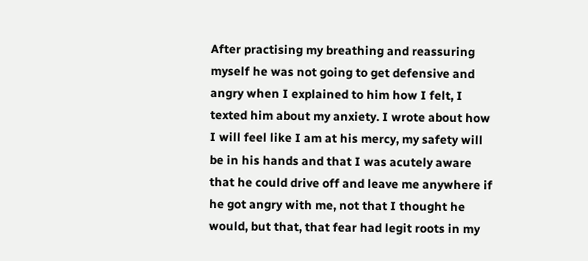After practising my breathing and reassuring myself he was not going to get defensive and angry when I explained to him how I felt, I texted him about my anxiety. I wrote about how I will feel like I am at his mercy, my safety will be in his hands and that I was acutely aware that he could drive off and leave me anywhere if he got angry with me, not that I thought he would, but that, that fear had legit roots in my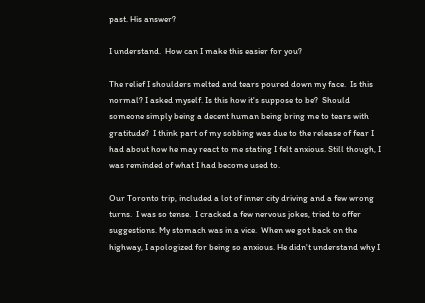past. His answer?

I understand.  How can I make this easier for you?

The relief I shoulders melted and tears poured down my face.  Is this normal? I asked myself. Is this how it's suppose to be?  Should someone simply being a decent human being bring me to tears with gratitude?  I think part of my sobbing was due to the release of fear I had about how he may react to me stating I felt anxious. Still though, I was reminded of what I had become used to.

Our Toronto trip, included a lot of inner city driving and a few wrong turns.  I was so tense.  I cracked a few nervous jokes, tried to offer suggestions. My stomach was in a vice.  When we got back on the highway, I apologized for being so anxious. He didn't understand why I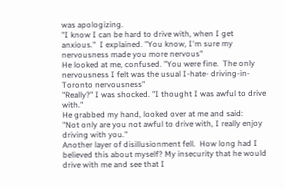was apologizing.
"I know I can be hard to drive with, when I get anxious."  I explained. "You know, I'm sure my nervousness made you more nervous"
He looked at me, confused. "You were fine.  The only nervousness I felt was the usual I-hate- driving-in-Toronto nervousness"
"Really?" I was shocked. "I thought I was awful to drive with."
He grabbed my hand, looked over at me and said:
"Not only are you not awful to drive with, I really enjoy driving with you."
Another layer of disillusionment fell.  How long had I believed this about myself? My insecurity that he would drive with me and see that I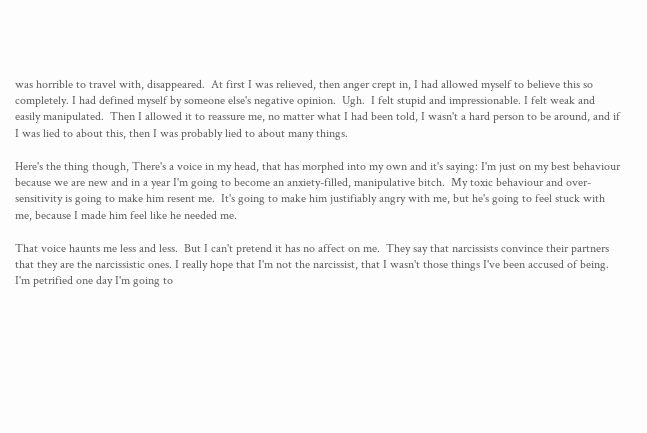was horrible to travel with, disappeared.  At first I was relieved, then anger crept in, I had allowed myself to believe this so completely. I had defined myself by someone else's negative opinion.  Ugh.  I felt stupid and impressionable. I felt weak and easily manipulated.  Then I allowed it to reassure me, no matter what I had been told, I wasn't a hard person to be around, and if I was lied to about this, then I was probably lied to about many things.

Here's the thing though, There's a voice in my head, that has morphed into my own and it's saying: I'm just on my best behaviour because we are new and in a year I'm going to become an anxiety-filled, manipulative bitch.  My toxic behaviour and over-sensitivity is going to make him resent me.  It's going to make him justifiably angry with me, but he's going to feel stuck with me, because I made him feel like he needed me.

That voice haunts me less and less.  But I can't pretend it has no affect on me.  They say that narcissists convince their partners that they are the narcissistic ones. I really hope that I'm not the narcissist, that I wasn't those things I've been accused of being.  I'm petrified one day I'm going to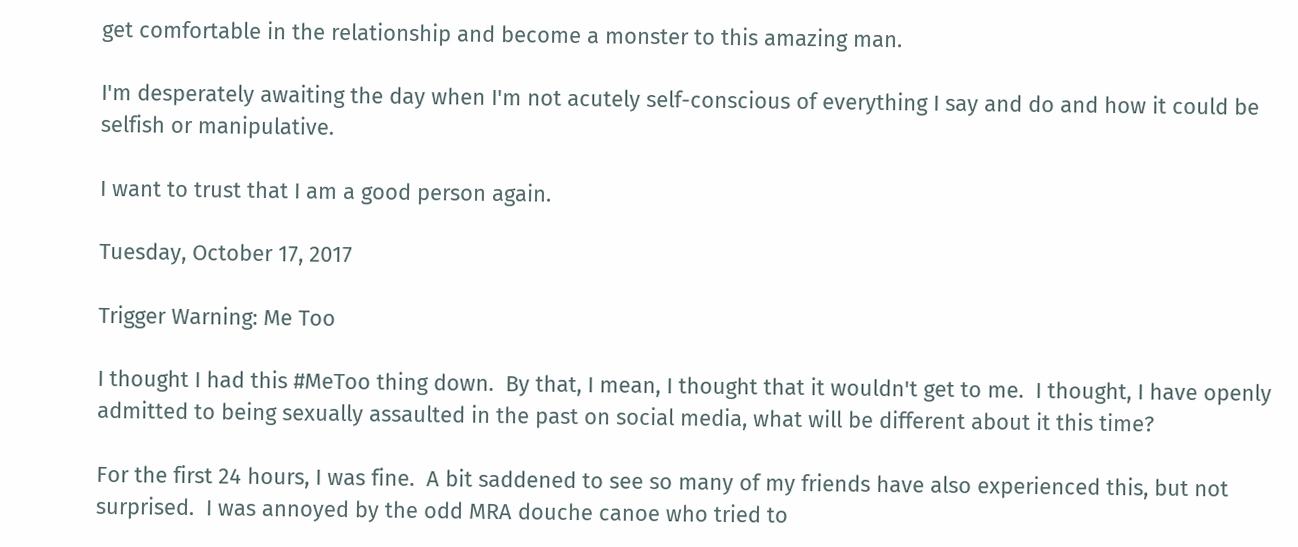get comfortable in the relationship and become a monster to this amazing man.

I'm desperately awaiting the day when I'm not acutely self-conscious of everything I say and do and how it could be selfish or manipulative.

I want to trust that I am a good person again.

Tuesday, October 17, 2017

Trigger Warning: Me Too

I thought I had this #MeToo thing down.  By that, I mean, I thought that it wouldn't get to me.  I thought, I have openly admitted to being sexually assaulted in the past on social media, what will be different about it this time?

For the first 24 hours, I was fine.  A bit saddened to see so many of my friends have also experienced this, but not surprised.  I was annoyed by the odd MRA douche canoe who tried to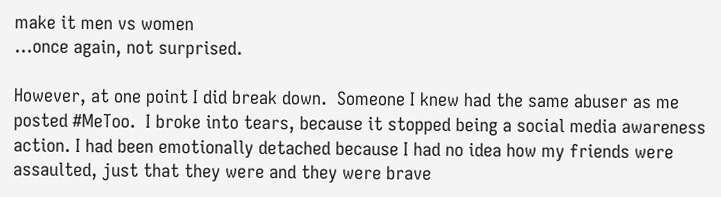make it men vs women
...once again, not surprised.

However, at one point I did break down.  Someone I knew had the same abuser as me posted #MeToo.  I broke into tears, because it stopped being a social media awareness action. I had been emotionally detached because I had no idea how my friends were assaulted, just that they were and they were brave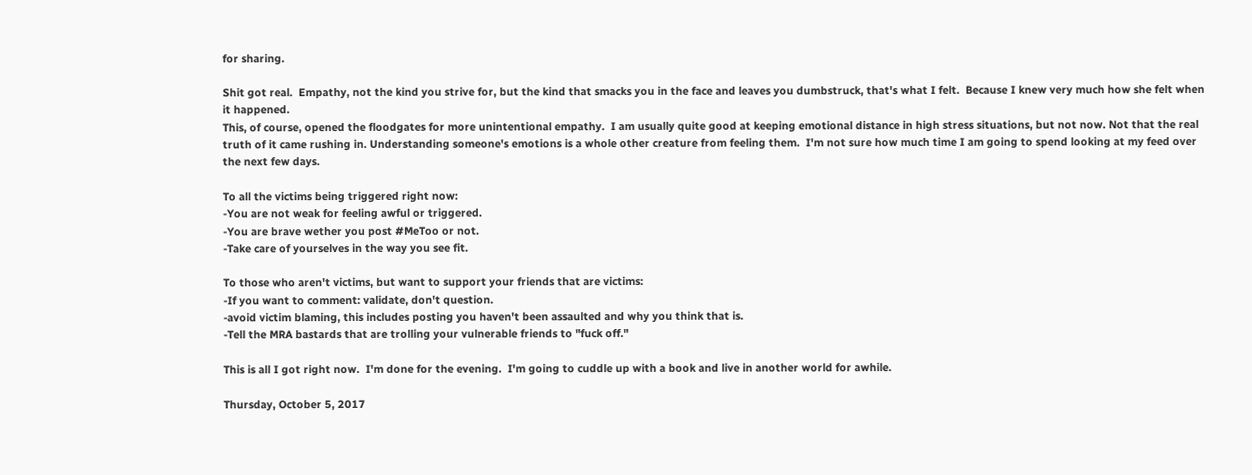for sharing.

Shit got real.  Empathy, not the kind you strive for, but the kind that smacks you in the face and leaves you dumbstruck, that's what I felt.  Because I knew very much how she felt when it happened.
This, of course, opened the floodgates for more unintentional empathy.  I am usually quite good at keeping emotional distance in high stress situations, but not now. Not that the real truth of it came rushing in. Understanding someone's emotions is a whole other creature from feeling them.  I'm not sure how much time I am going to spend looking at my feed over the next few days.

To all the victims being triggered right now:
-You are not weak for feeling awful or triggered.
-You are brave wether you post #MeToo or not.
-Take care of yourselves in the way you see fit.

To those who aren't victims, but want to support your friends that are victims:
-If you want to comment: validate, don't question.
-avoid victim blaming, this includes posting you haven't been assaulted and why you think that is.
-Tell the MRA bastards that are trolling your vulnerable friends to "fuck off."

This is all I got right now.  I'm done for the evening.  I'm going to cuddle up with a book and live in another world for awhile.

Thursday, October 5, 2017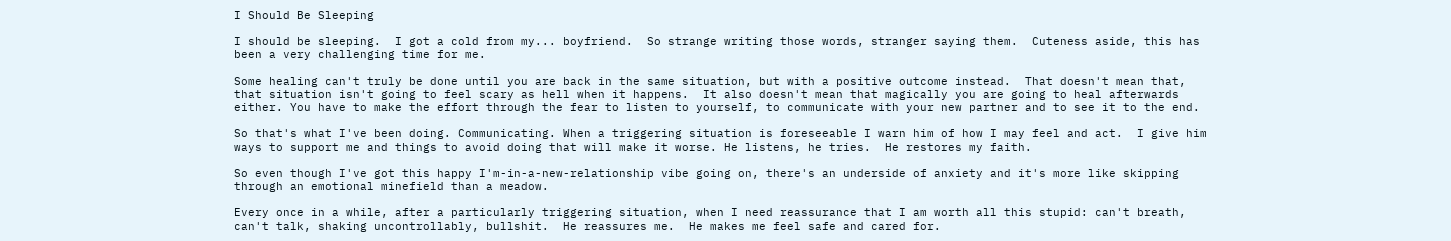I Should Be Sleeping

I should be sleeping.  I got a cold from my... boyfriend.  So strange writing those words, stranger saying them.  Cuteness aside, this has been a very challenging time for me.

Some healing can't truly be done until you are back in the same situation, but with a positive outcome instead.  That doesn't mean that, that situation isn't going to feel scary as hell when it happens.  It also doesn't mean that magically you are going to heal afterwards either. You have to make the effort through the fear to listen to yourself, to communicate with your new partner and to see it to the end.

So that's what I've been doing. Communicating. When a triggering situation is foreseeable I warn him of how I may feel and act.  I give him ways to support me and things to avoid doing that will make it worse. He listens, he tries.  He restores my faith.

So even though I've got this happy I'm-in-a-new-relationship vibe going on, there's an underside of anxiety and it's more like skipping through an emotional minefield than a meadow.

Every once in a while, after a particularly triggering situation, when I need reassurance that I am worth all this stupid: can't breath, can't talk, shaking uncontrollably, bullshit.  He reassures me.  He makes me feel safe and cared for.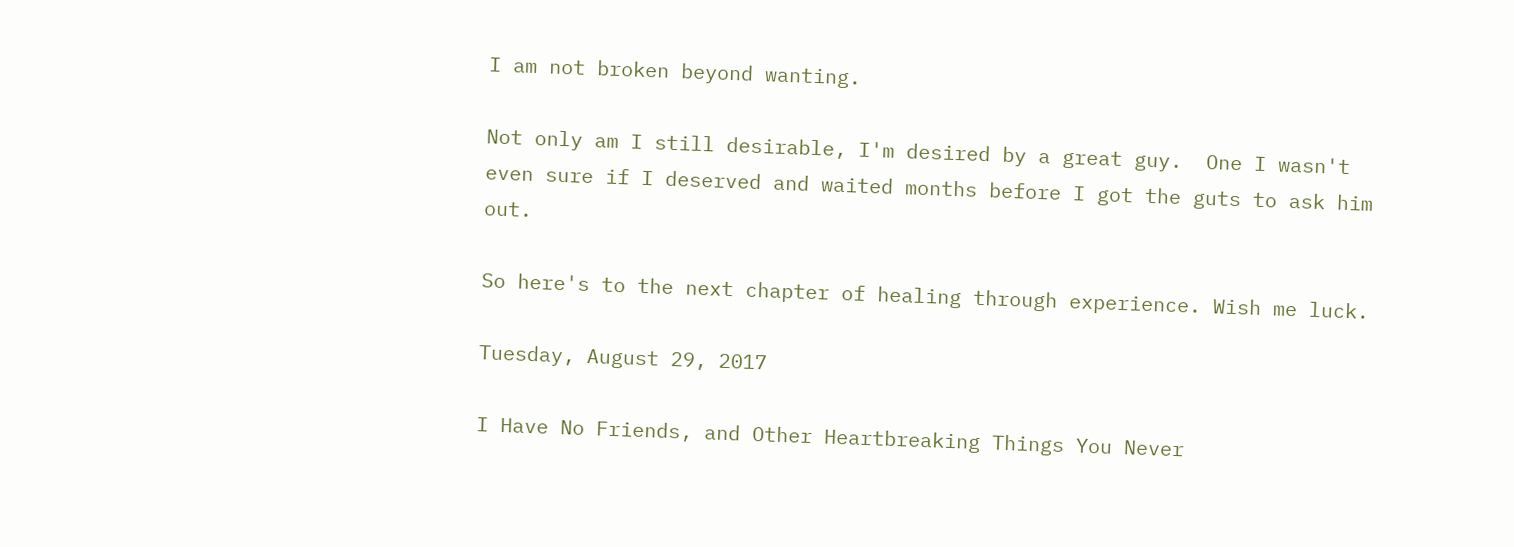I am not broken beyond wanting.

Not only am I still desirable, I'm desired by a great guy.  One I wasn't even sure if I deserved and waited months before I got the guts to ask him out.

So here's to the next chapter of healing through experience. Wish me luck.

Tuesday, August 29, 2017

I Have No Friends, and Other Heartbreaking Things You Never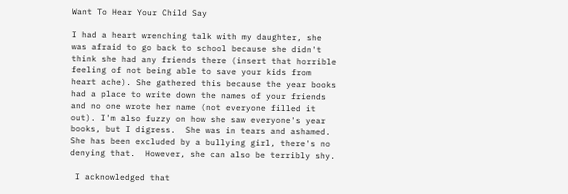Want To Hear Your Child Say

I had a heart wrenching talk with my daughter, she was afraid to go back to school because she didn't think she had any friends there (insert that horrible feeling of not being able to save your kids from heart ache). She gathered this because the year books had a place to write down the names of your friends and no one wrote her name (not everyone filled it out). I'm also fuzzy on how she saw everyone's year books, but I digress.  She was in tears and ashamed.  She has been excluded by a bullying girl, there's no denying that.  However, she can also be terribly shy.

 I acknowledged that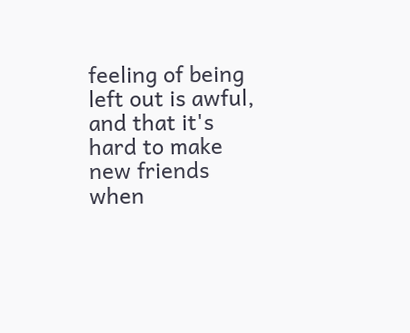feeling of being left out is awful, and that it's hard to make new friends when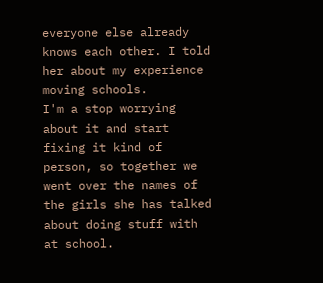everyone else already knows each other. I told her about my experience moving schools.
I'm a stop worrying about it and start fixing it kind of person, so together we went over the names of the girls she has talked about doing stuff with at school.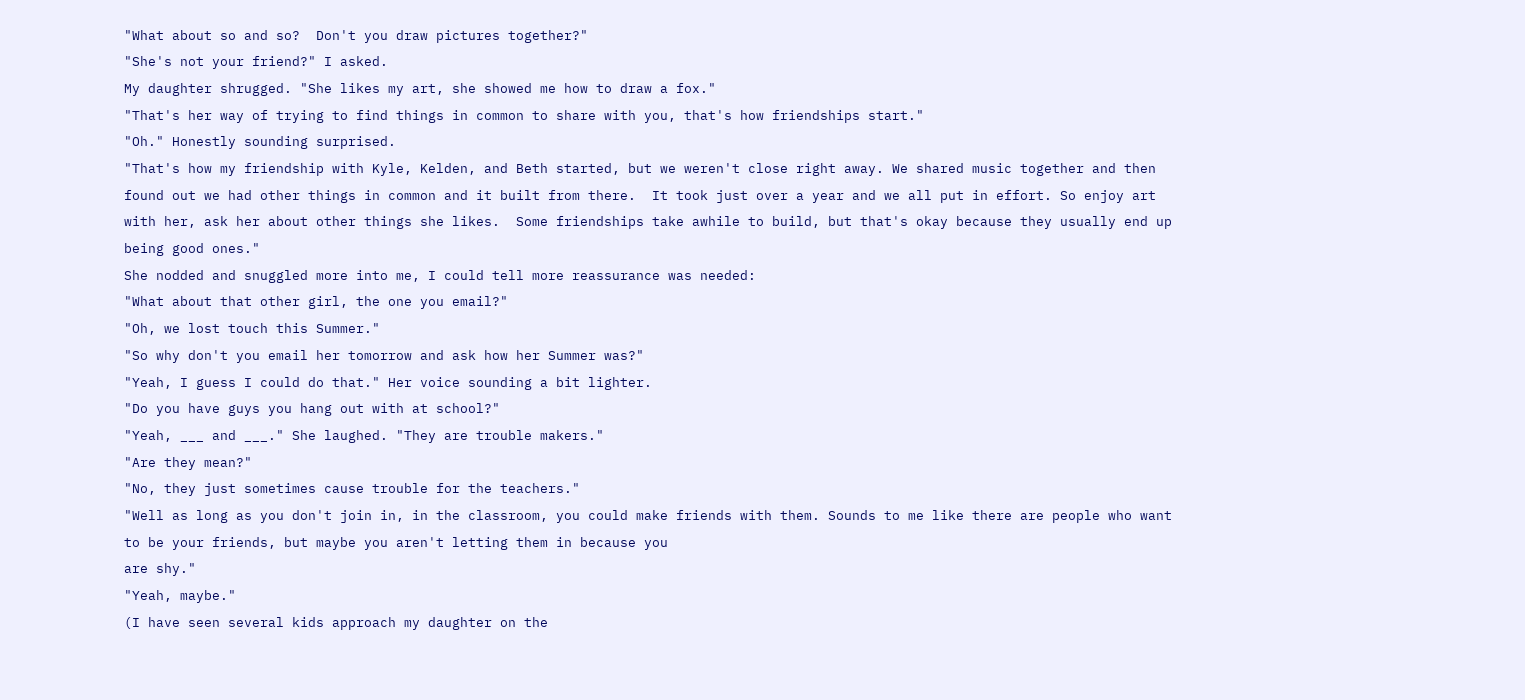"What about so and so?  Don't you draw pictures together?"
"She's not your friend?" I asked.
My daughter shrugged. "She likes my art, she showed me how to draw a fox."
"That's her way of trying to find things in common to share with you, that's how friendships start."
"Oh." Honestly sounding surprised.
"That's how my friendship with Kyle, Kelden, and Beth started, but we weren't close right away. We shared music together and then found out we had other things in common and it built from there.  It took just over a year and we all put in effort. So enjoy art with her, ask her about other things she likes.  Some friendships take awhile to build, but that's okay because they usually end up being good ones."
She nodded and snuggled more into me, I could tell more reassurance was needed:
"What about that other girl, the one you email?"
"Oh, we lost touch this Summer."
"So why don't you email her tomorrow and ask how her Summer was?"
"Yeah, I guess I could do that." Her voice sounding a bit lighter.
"Do you have guys you hang out with at school?"
"Yeah, ___ and ___." She laughed. "They are trouble makers."
"Are they mean?"
"No, they just sometimes cause trouble for the teachers."
"Well as long as you don't join in, in the classroom, you could make friends with them. Sounds to me like there are people who want to be your friends, but maybe you aren't letting them in because you
are shy."
"Yeah, maybe."
(I have seen several kids approach my daughter on the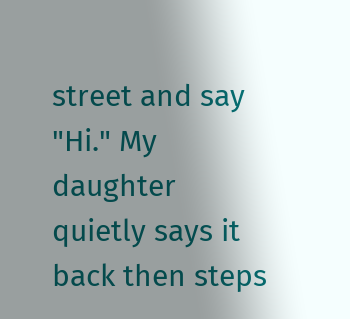street and say "Hi." My daughter quietly says it back then steps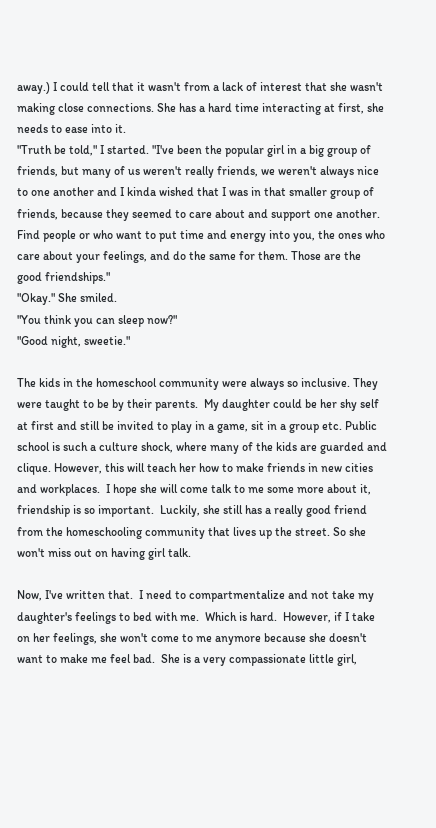away.) I could tell that it wasn't from a lack of interest that she wasn't making close connections. She has a hard time interacting at first, she needs to ease into it.
"Truth be told," I started. "I've been the popular girl in a big group of friends, but many of us weren't really friends, we weren't always nice to one another and I kinda wished that I was in that smaller group of friends, because they seemed to care about and support one another.  Find people or who want to put time and energy into you, the ones who care about your feelings, and do the same for them. Those are the good friendships."
"Okay." She smiled.
"You think you can sleep now?"
"Good night, sweetie."

The kids in the homeschool community were always so inclusive. They were taught to be by their parents.  My daughter could be her shy self at first and still be invited to play in a game, sit in a group etc. Public school is such a culture shock, where many of the kids are guarded and clique. However, this will teach her how to make friends in new cities and workplaces.  I hope she will come talk to me some more about it, friendship is so important.  Luckily, she still has a really good friend from the homeschooling community that lives up the street. So she won't miss out on having girl talk.

Now, I've written that.  I need to compartmentalize and not take my daughter's feelings to bed with me.  Which is hard.  However, if I take on her feelings, she won't come to me anymore because she doesn't want to make me feel bad.  She is a very compassionate little girl,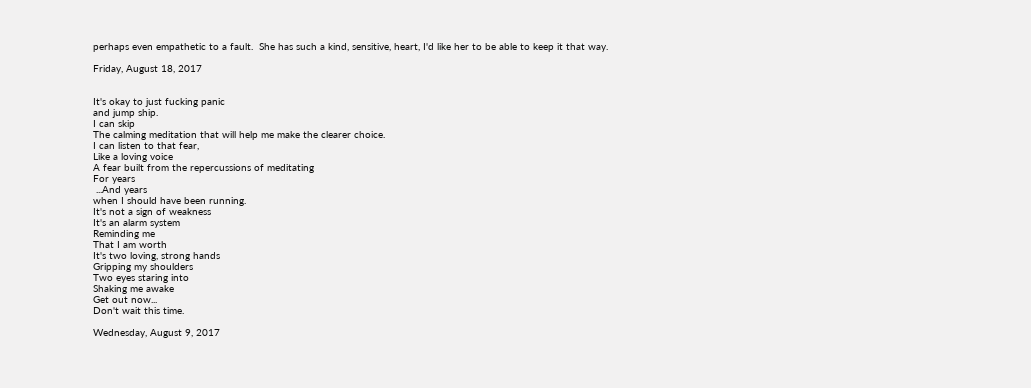perhaps even empathetic to a fault.  She has such a kind, sensitive, heart, I'd like her to be able to keep it that way.

Friday, August 18, 2017


It's okay to just fucking panic
and jump ship.
I can skip
The calming meditation that will help me make the clearer choice.
I can listen to that fear,
Like a loving voice
A fear built from the repercussions of meditating
For years
 ...And years
when I should have been running.
It's not a sign of weakness
It's an alarm system
Reminding me
That I am worth
It's two loving, strong hands
Gripping my shoulders
Two eyes staring into
Shaking me awake
Get out now...
Don't wait this time.

Wednesday, August 9, 2017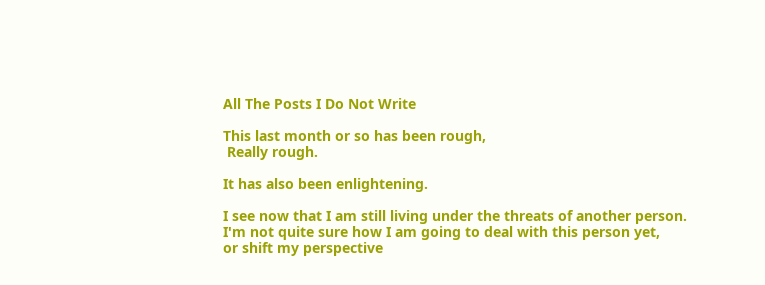All The Posts I Do Not Write

This last month or so has been rough,
 Really rough.

It has also been enlightening.

I see now that I am still living under the threats of another person.
I'm not quite sure how I am going to deal with this person yet,
or shift my perspective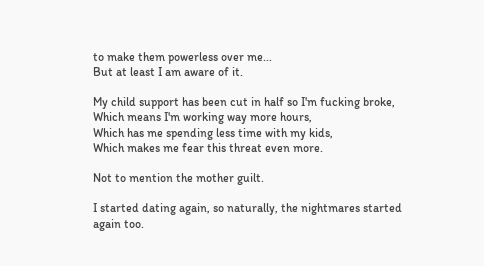to make them powerless over me...
But at least I am aware of it.

My child support has been cut in half so I'm fucking broke,
Which means I'm working way more hours,
Which has me spending less time with my kids,
Which makes me fear this threat even more.

Not to mention the mother guilt.

I started dating again, so naturally, the nightmares started again too.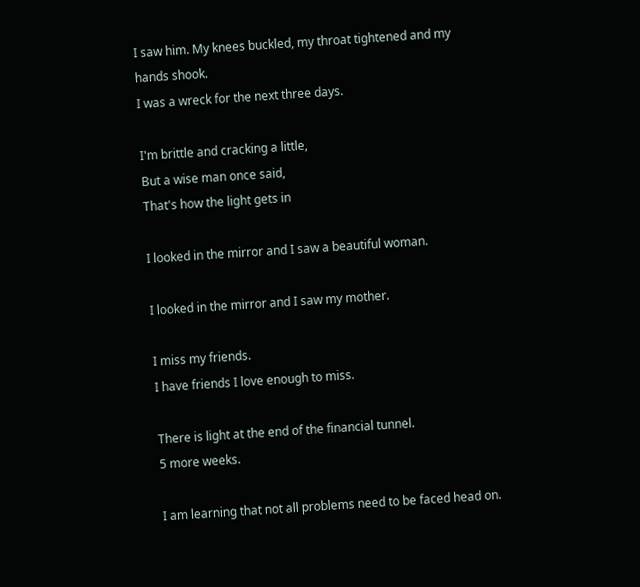I saw him. My knees buckled, my throat tightened and my hands shook.
I was a wreck for the next three days.

I'm brittle and cracking a little,
But a wise man once said,
That's how the light gets in

I looked in the mirror and I saw a beautiful woman.

I looked in the mirror and I saw my mother.

I miss my friends.
I have friends I love enough to miss.

There is light at the end of the financial tunnel.
5 more weeks.

I am learning that not all problems need to be faced head on.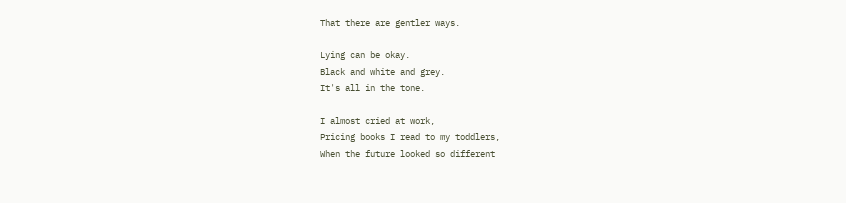That there are gentler ways.

Lying can be okay.
Black and white and grey.
It's all in the tone.

I almost cried at work,
Pricing books I read to my toddlers,
When the future looked so different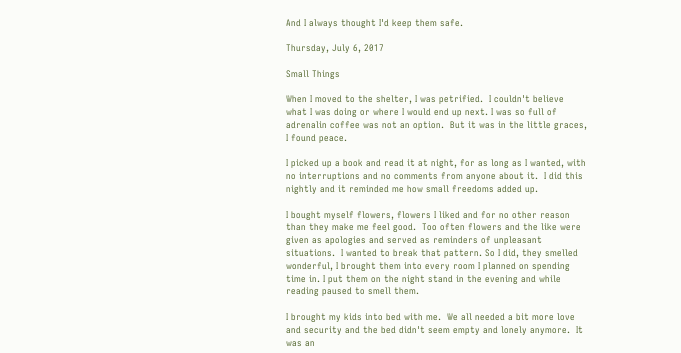And I always thought I'd keep them safe.

Thursday, July 6, 2017

Small Things

When I moved to the shelter, I was petrified.  I couldn't believe what I was doing or where I would end up next. I was so full of adrenalin coffee was not an option.  But it was in the little graces, I found peace.

I picked up a book and read it at night, for as long as I wanted, with no interruptions and no comments from anyone about it.  I did this nightly and it reminded me how small freedoms added up.

I bought myself flowers, flowers I liked and for no other reason than they make me feel good.  Too often flowers and the like were given as apologies and served as reminders of unpleasant situations.  I wanted to break that pattern. So I did, they smelled wonderful, I brought them into every room I planned on spending time in. I put them on the night stand in the evening and while reading paused to smell them.

I brought my kids into bed with me.  We all needed a bit more love and security and the bed didn't seem empty and lonely anymore.  It was an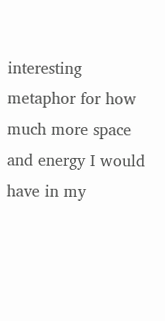interesting metaphor for how much more space and energy I would have in my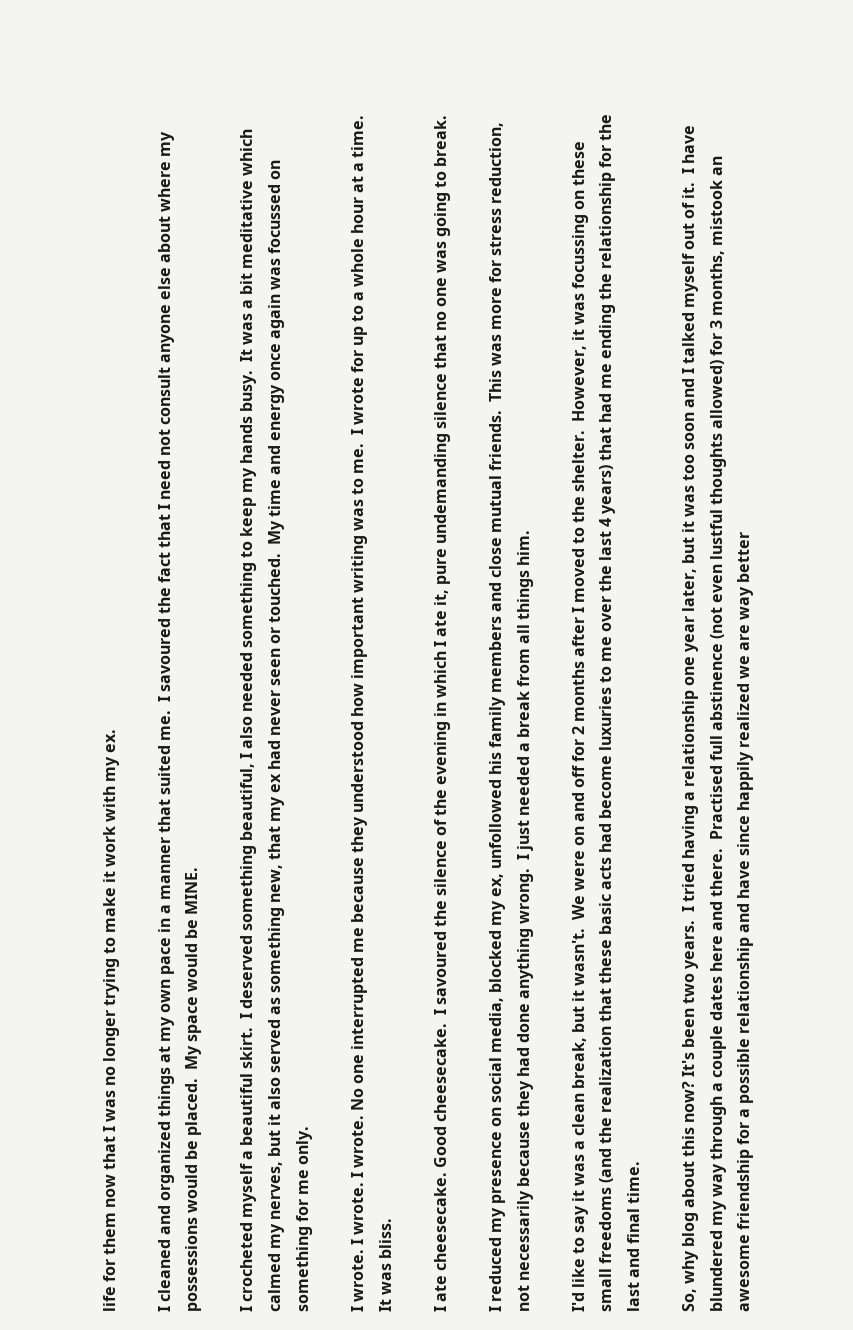life for them now that I was no longer trying to make it work with my ex.

I cleaned and organized things at my own pace in a manner that suited me.  I savoured the fact that I need not consult anyone else about where my possessions would be placed.  My space would be MINE.

I crocheted myself a beautiful skirt.  I deserved something beautiful, I also needed something to keep my hands busy.  It was a bit meditative which calmed my nerves, but it also served as something new, that my ex had never seen or touched.  My time and energy once again was focussed on something for me only.

I wrote. I wrote. I wrote. No one interrupted me because they understood how important writing was to me.  I wrote for up to a whole hour at a time.  It was bliss.

I ate cheesecake. Good cheesecake.  I savoured the silence of the evening in which I ate it, pure undemanding silence that no one was going to break.

I reduced my presence on social media, blocked my ex, unfollowed his family members and close mutual friends.  This was more for stress reduction, not necessarily because they had done anything wrong.  I just needed a break from all things him.

I'd like to say it was a clean break, but it wasn't.  We were on and off for 2 months after I moved to the shelter.  However, it was focussing on these small freedoms (and the realization that these basic acts had become luxuries to me over the last 4 years) that had me ending the relationship for the last and final time.

So, why blog about this now? It's been two years.  I tried having a relationship one year later, but it was too soon and I talked myself out of it.  I have blundered my way through a couple dates here and there.  Practised full abstinence (not even lustful thoughts allowed) for 3 months, mistook an awesome friendship for a possible relationship and have since happily realized we are way better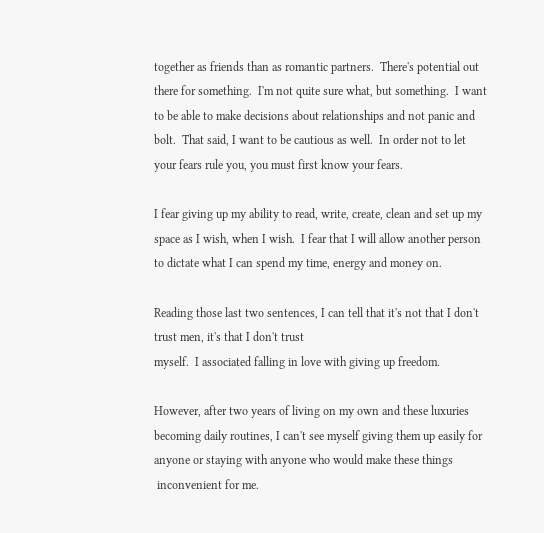together as friends than as romantic partners.  There's potential out there for something.  I'm not quite sure what, but something.  I want to be able to make decisions about relationships and not panic and bolt.  That said, I want to be cautious as well.  In order not to let your fears rule you, you must first know your fears.

I fear giving up my ability to read, write, create, clean and set up my space as I wish, when I wish.  I fear that I will allow another person to dictate what I can spend my time, energy and money on.

Reading those last two sentences, I can tell that it's not that I don't trust men, it's that I don't trust
myself.  I associated falling in love with giving up freedom.

However, after two years of living on my own and these luxuries becoming daily routines, I can't see myself giving them up easily for anyone or staying with anyone who would make these things
 inconvenient for me.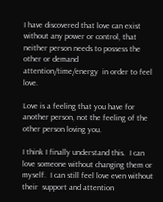I have discovered that love can exist without any power or control, that neither person needs to possess the other or demand attention/time/energy  in order to feel love.

Love is a feeling that you have for another person, not the feeling of the other person loving you.

I think I finally understand this.  I can love someone without changing them or myself.  I can still feel love even without their  support and attention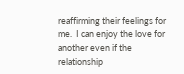reaffirming their feelings for me.  I can enjoy the love for another even if the relationship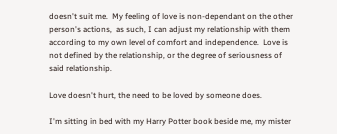doesn't suit me.  My feeling of love is non-dependant on the other person's actions,  as such, I can adjust my relationship with them according to my own level of comfort and independence.  Love is not defined by the relationship, or the degree of seriousness of said relationship.

Love doesn't hurt, the need to be loved by someone does.

I'm sitting in bed with my Harry Potter book beside me, my mister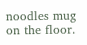noodles mug on the floor.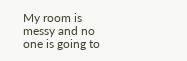My room is messy and no one is going to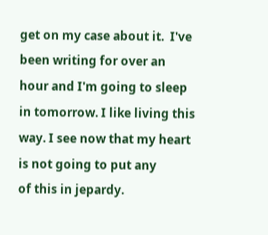get on my case about it.  I've  been writing for over an hour and I'm going to sleep in tomorrow. I like living this way. I see now that my heart is not going to put any
of this in jepardy.